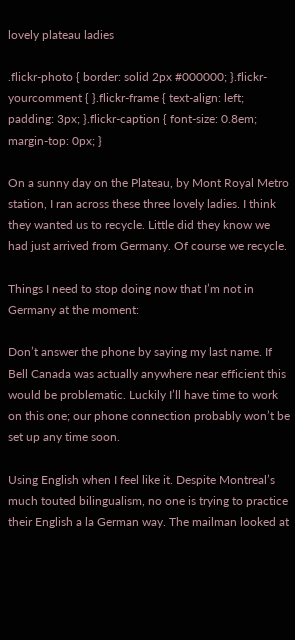lovely plateau ladies

.flickr-photo { border: solid 2px #000000; }.flickr-yourcomment { }.flickr-frame { text-align: left; padding: 3px; }.flickr-caption { font-size: 0.8em; margin-top: 0px; }

On a sunny day on the Plateau, by Mont Royal Metro station, I ran across these three lovely ladies. I think they wanted us to recycle. Little did they know we had just arrived from Germany. Of course we recycle.

Things I need to stop doing now that I’m not in Germany at the moment:

Don’t answer the phone by saying my last name. If Bell Canada was actually anywhere near efficient this would be problematic. Luckily I’ll have time to work on this one; our phone connection probably won’t be set up any time soon.

Using English when I feel like it. Despite Montreal’s much touted bilingualism, no one is trying to practice their English a la German way. The mailman looked at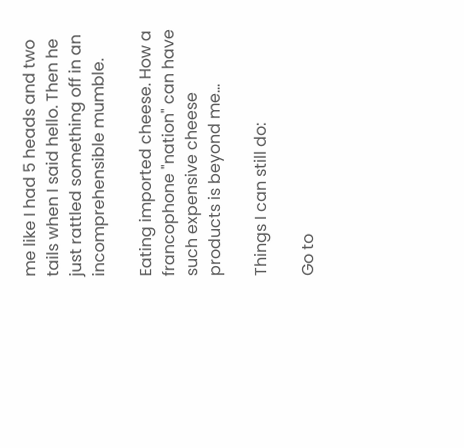me like I had 5 heads and two tails when I said hello. Then he just rattled something off in an incomprehensible mumble.

Eating imported cheese. How a francophone "nation" can have such expensive cheese products is beyond me…

Things I can still do:

Go to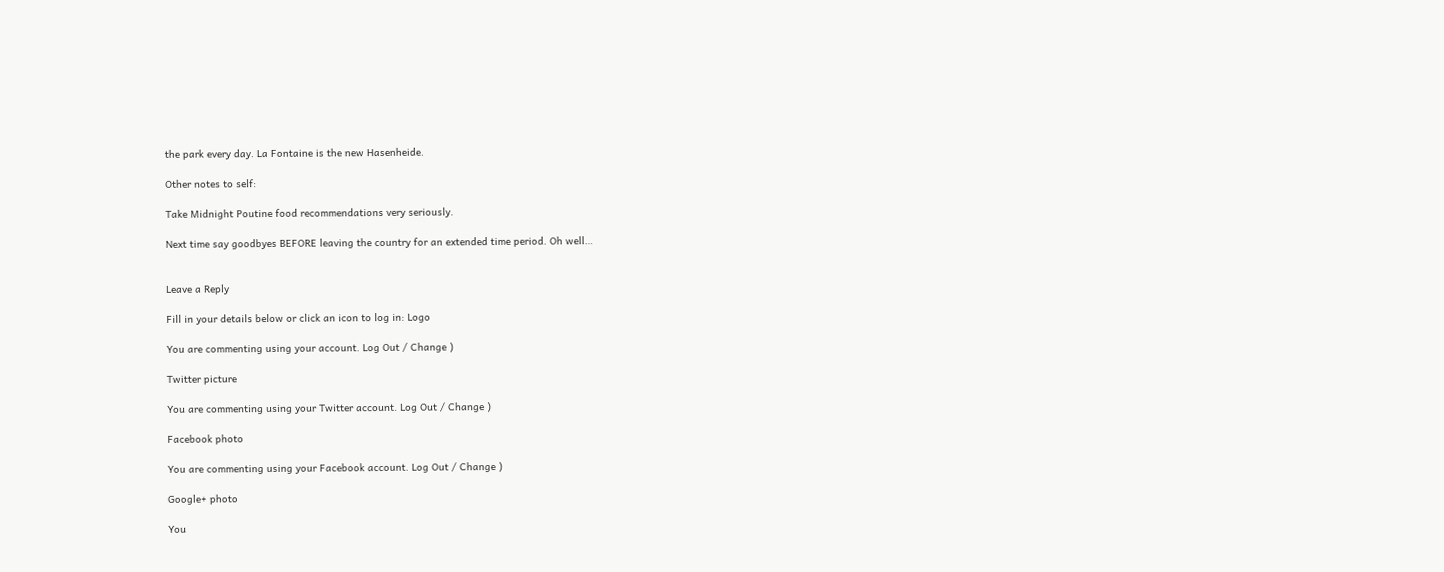the park every day. La Fontaine is the new Hasenheide.

Other notes to self:

Take Midnight Poutine food recommendations very seriously.

Next time say goodbyes BEFORE leaving the country for an extended time period. Oh well…


Leave a Reply

Fill in your details below or click an icon to log in: Logo

You are commenting using your account. Log Out / Change )

Twitter picture

You are commenting using your Twitter account. Log Out / Change )

Facebook photo

You are commenting using your Facebook account. Log Out / Change )

Google+ photo

You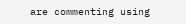are commenting using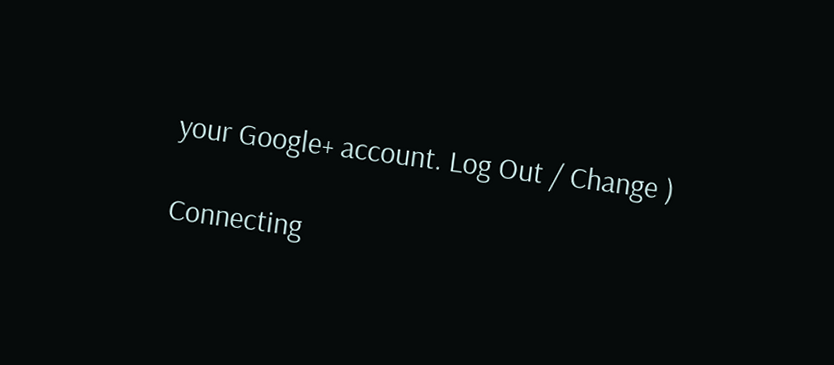your Google+ account. Log Out / Change )

Connecting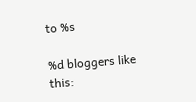to %s

%d bloggers like this: